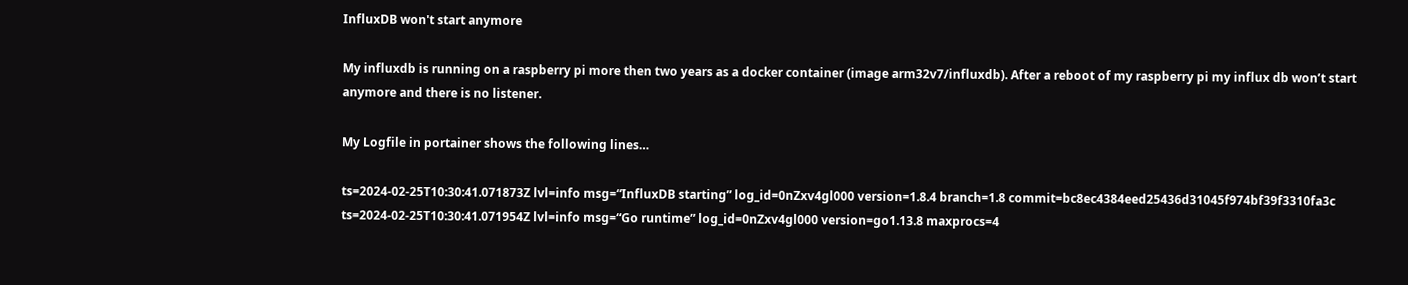InfluxDB won't start anymore

My influxdb is running on a raspberry pi more then two years as a docker container (image arm32v7/influxdb). After a reboot of my raspberry pi my influx db won’t start anymore and there is no listener.

My Logfile in portainer shows the following lines…

ts=2024-02-25T10:30:41.071873Z lvl=info msg=“InfluxDB starting” log_id=0nZxv4gl000 version=1.8.4 branch=1.8 commit=bc8ec4384eed25436d31045f974bf39f3310fa3c
ts=2024-02-25T10:30:41.071954Z lvl=info msg=“Go runtime” log_id=0nZxv4gl000 version=go1.13.8 maxprocs=4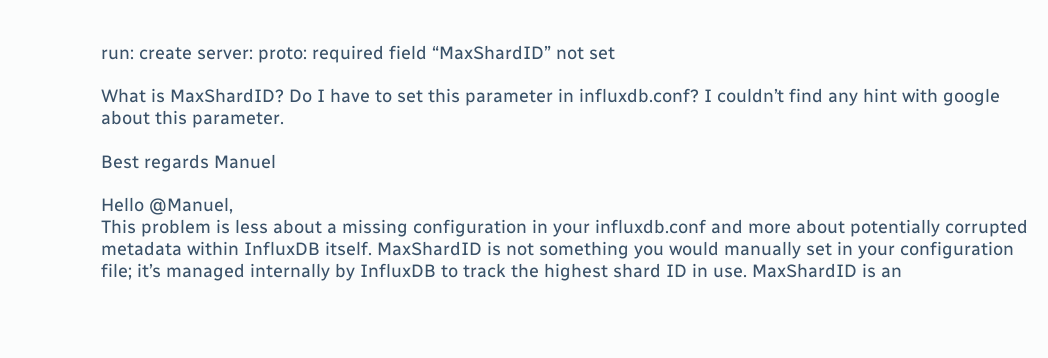run: create server: proto: required field “MaxShardID” not set

What is MaxShardID? Do I have to set this parameter in influxdb.conf? I couldn’t find any hint with google about this parameter.

Best regards Manuel

Hello @Manuel,
This problem is less about a missing configuration in your influxdb.conf and more about potentially corrupted metadata within InfluxDB itself. MaxShardID is not something you would manually set in your configuration file; it’s managed internally by InfluxDB to track the highest shard ID in use. MaxShardID is an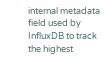internal metadata field used by InfluxDB to track the highest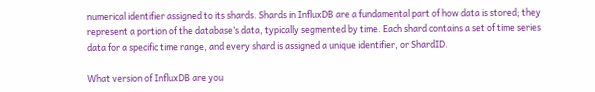numerical identifier assigned to its shards. Shards in InfluxDB are a fundamental part of how data is stored; they represent a portion of the database’s data, typically segmented by time. Each shard contains a set of time series data for a specific time range, and every shard is assigned a unique identifier, or ShardID.

What version of InfluxDB are you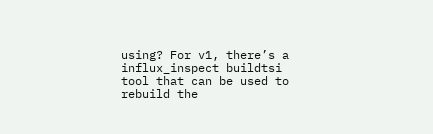using? For v1, there’s a influx_inspect buildtsi tool that can be used to rebuild the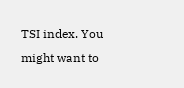TSI index. You might want to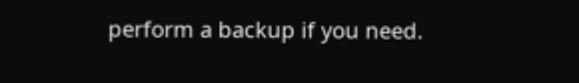perform a backup if you need.